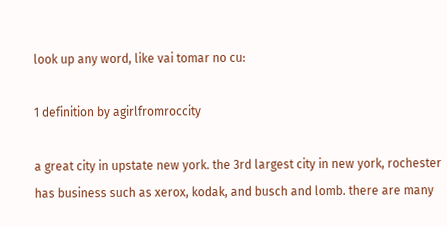look up any word, like vai tomar no cu:

1 definition by agirlfromroccity

a great city in upstate new york. the 3rd largest city in new york, rochester has business such as xerox, kodak, and busch and lomb. there are many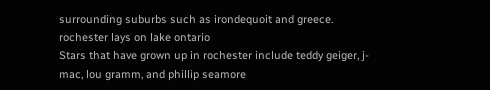surrounding suburbs such as irondequoit and greece. rochester lays on lake ontario
Stars that have grown up in rochester include teddy geiger, j-mac, lou gramm, and phillip seamore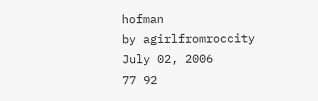hofman
by agirlfromroccity July 02, 2006
77 92